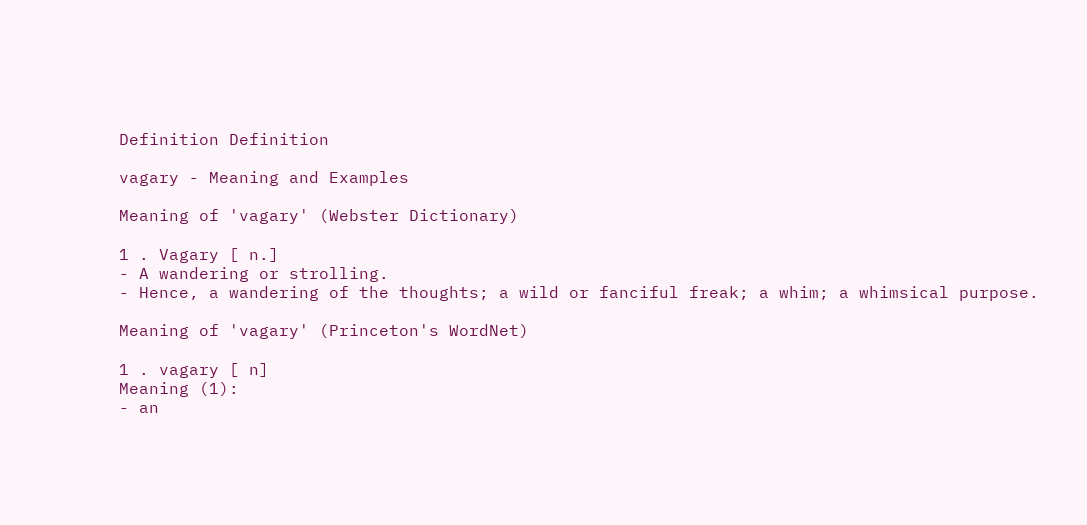Definition Definition

vagary - Meaning and Examples

Meaning of 'vagary' (Webster Dictionary)

1 . Vagary [ n.]
- A wandering or strolling.
- Hence, a wandering of the thoughts; a wild or fanciful freak; a whim; a whimsical purpose.

Meaning of 'vagary' (Princeton's WordNet)

1 . vagary [ n]
Meaning (1):
- an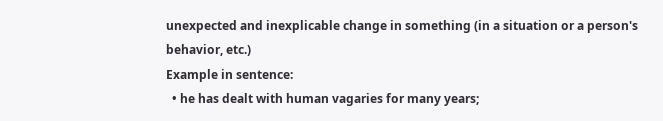unexpected and inexplicable change in something (in a situation or a person's behavior, etc.)
Example in sentence:
  • he has dealt with human vagaries for many years;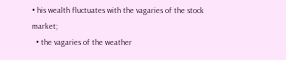• his wealth fluctuates with the vagaries of the stock market;
  • the vagaries of the weather